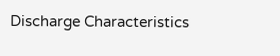Discharge Characteristics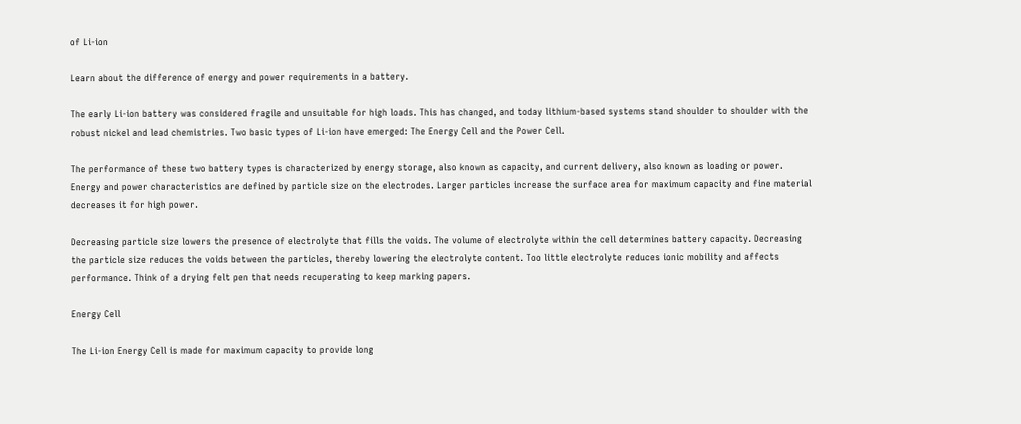of Li-ion

Learn about the difference of energy and power requirements in a battery.

The early Li-ion battery was considered fragile and unsuitable for high loads. This has changed, and today lithium-based systems stand shoulder to shoulder with the robust nickel and lead chemistries. Two basic types of Li-ion have emerged: The Energy Cell and the Power Cell.

The performance of these two battery types is characterized by energy storage, also known as capacity, and current delivery, also known as loading or power. Energy and power characteristics are defined by particle size on the electrodes. Larger particles increase the surface area for maximum capacity and fine material decreases it for high power.

Decreasing particle size lowers the presence of electrolyte that fills the voids. The volume of electrolyte within the cell determines battery capacity. Decreasing the particle size reduces the voids between the particles, thereby lowering the electrolyte content. Too little electrolyte reduces ionic mobility and affects performance. Think of a drying felt pen that needs recuperating to keep marking papers.

Energy Cell

The Li-ion Energy Cell is made for maximum capacity to provide long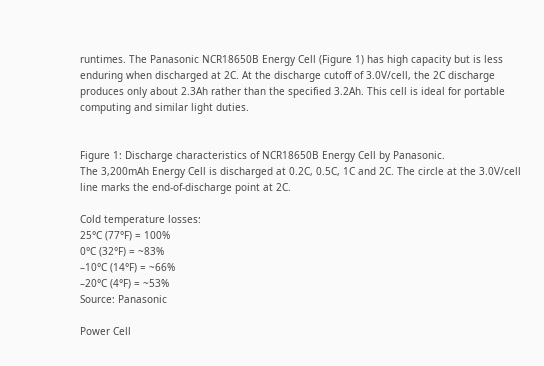runtimes. The Panasonic NCR18650B Energy Cell (Figure 1) has high capacity but is less enduring when discharged at 2C. At the discharge cutoff of 3.0V/cell, the 2C discharge produces only about 2.3Ah rather than the specified 3.2Ah. This cell is ideal for portable computing and similar light duties.


Figure 1: Discharge characteristics of NCR18650B Energy Cell by Panasonic.
The 3,200mAh Energy Cell is discharged at 0.2C, 0.5C, 1C and 2C. The circle at the 3.0V/cell line marks the end-of-discharge point at 2C.

Cold temperature losses:
25°C (77°F) = 100%
0°C (32°F) = ~83%
–10°C (14°F) = ~66%
–20°C (4°F) = ~53%
Source: Panasonic

Power Cell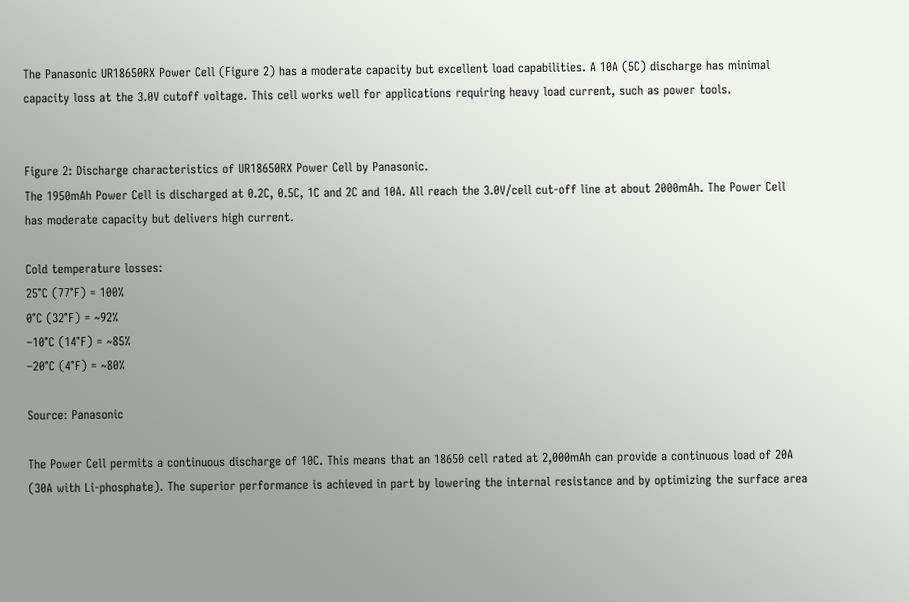The Panasonic UR18650RX Power Cell (Figure 2) has a moderate capacity but excellent load capabilities. A 10A (5C) discharge has minimal capacity loss at the 3.0V cutoff voltage. This cell works well for applications requiring heavy load current, such as power tools.


Figure 2: Discharge characteristics of UR18650RX Power Cell by Panasonic.
The 1950mAh Power Cell is discharged at 0.2C, 0.5C, 1C and 2C and 10A. All reach the 3.0V/cell cut-off line at about 2000mAh. The Power Cell has moderate capacity but delivers high current.

Cold temperature losses:
25°C (77°F) = 100%
0°C (32°F) = ~92%
–10°C (14°F) = ~85%
–20°C (4°F) = ~80%

Source: Panasonic

The Power Cell permits a continuous discharge of 10C. This means that an 18650 cell rated at 2,000mAh can provide a continuous load of 20A (30A with Li-phosphate). The superior performance is achieved in part by lowering the internal resistance and by optimizing the surface area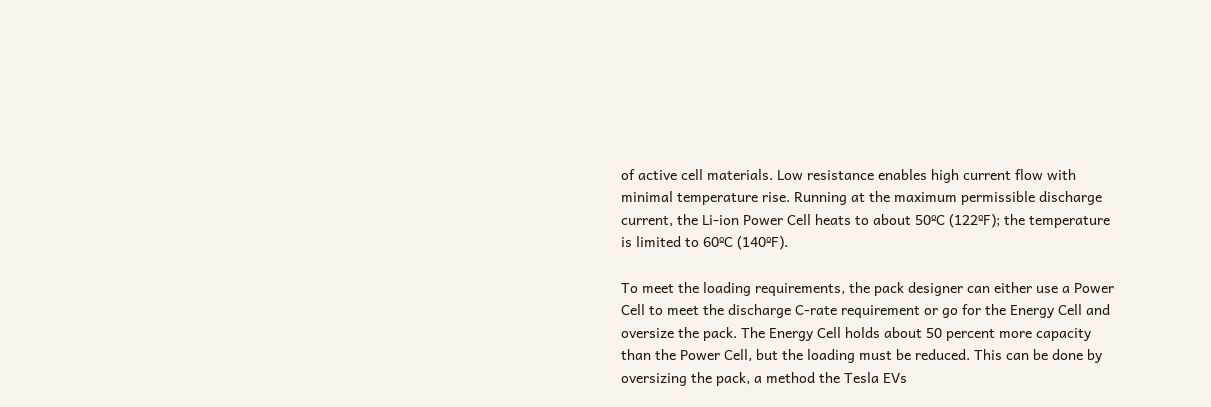of active cell materials. Low resistance enables high current flow with minimal temperature rise. Running at the maximum permissible discharge current, the Li-ion Power Cell heats to about 50ºC (122ºF); the temperature is limited to 60ºC (140ºF).

To meet the loading requirements, the pack designer can either use a Power Cell to meet the discharge C-rate requirement or go for the Energy Cell and oversize the pack. The Energy Cell holds about 50 percent more capacity than the Power Cell, but the loading must be reduced. This can be done by oversizing the pack, a method the Tesla EVs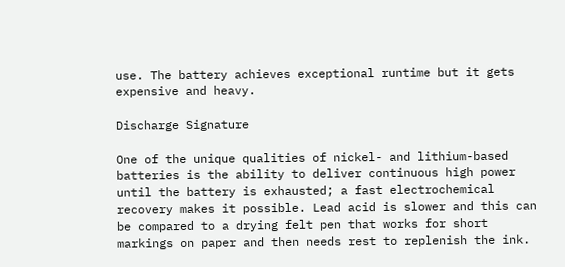use. The battery achieves exceptional runtime but it gets expensive and heavy.

Discharge Signature

One of the unique qualities of nickel- and lithium-based batteries is the ability to deliver continuous high power until the battery is exhausted; a fast electrochemical recovery makes it possible. Lead acid is slower and this can be compared to a drying felt pen that works for short markings on paper and then needs rest to replenish the ink.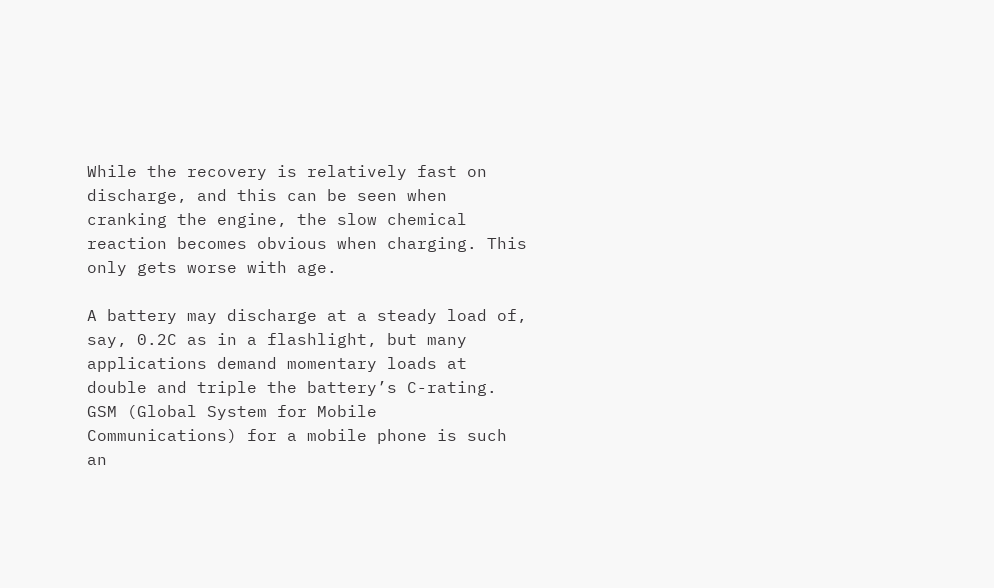While the recovery is relatively fast on discharge, and this can be seen when cranking the engine, the slow chemical reaction becomes obvious when charging. This only gets worse with age.

A battery may discharge at a steady load of, say, 0.2C as in a flashlight, but many applications demand momentary loads at double and triple the battery’s C-rating. GSM (Global System for Mobile Communications) for a mobile phone is such an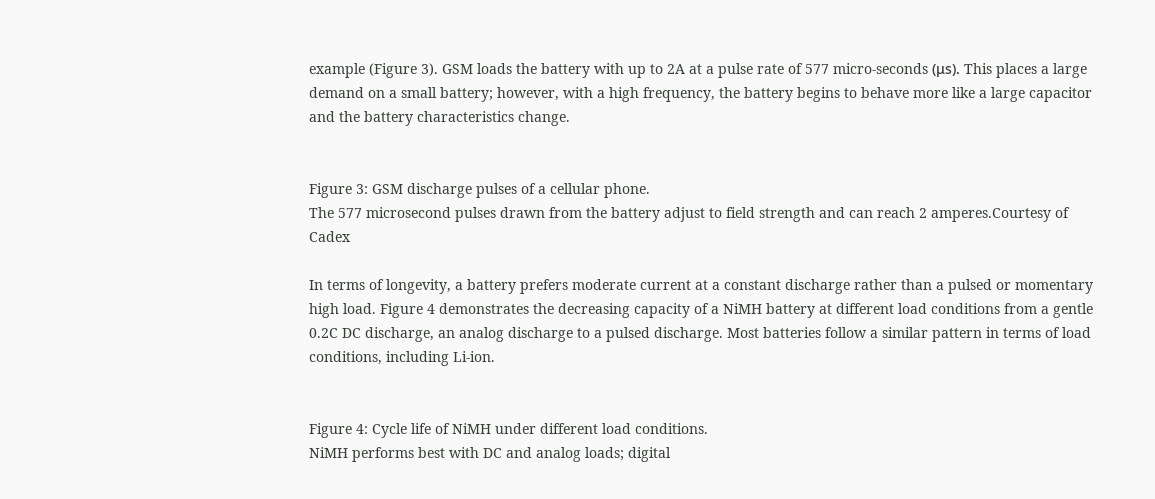example (Figure 3). GSM loads the battery with up to 2A at a pulse rate of 577 micro-seconds (μs). This places a large demand on a small battery; however, with a high frequency, the battery begins to behave more like a large capacitor and the battery characteristics change.


Figure 3: GSM discharge pulses of a cellular phone.
The 577 microsecond pulses drawn from the battery adjust to field strength and can reach 2 amperes.Courtesy of Cadex

In terms of longevity, a battery prefers moderate current at a constant discharge rather than a pulsed or momentary high load. Figure 4 demonstrates the decreasing capacity of a NiMH battery at different load conditions from a gentle 0.2C DC discharge, an analog discharge to a pulsed discharge. Most batteries follow a similar pattern in terms of load conditions, including Li-ion.


Figure 4: Cycle life of NiMH under different load conditions.
NiMH performs best with DC and analog loads; digital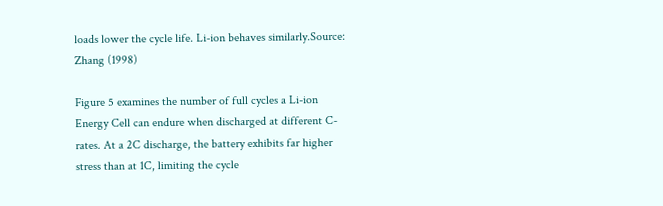loads lower the cycle life. Li-ion behaves similarly.Source: Zhang (1998)

Figure 5 examines the number of full cycles a Li-ion Energy Cell can endure when discharged at different C-rates. At a 2C discharge, the battery exhibits far higher stress than at 1C, limiting the cycle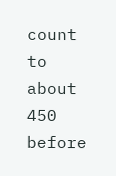count to about 450 before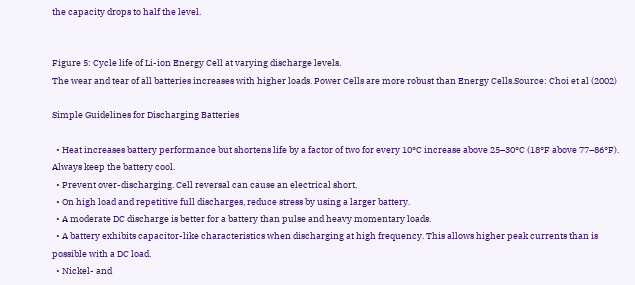the capacity drops to half the level.


Figure 5: Cycle life of Li-ion Energy Cell at varying discharge levels.
The wear and tear of all batteries increases with higher loads. Power Cells are more robust than Energy Cells.Source: Choi et al (2002)

Simple Guidelines for Discharging Batteries

  • Heat increases battery performance but shortens life by a factor of two for every 10°C increase above 25–30°C (18°F above 77–86°F). Always keep the battery cool.
  • Prevent over-discharging. Cell reversal can cause an electrical short.
  • On high load and repetitive full discharges, reduce stress by using a larger battery.
  • A moderate DC discharge is better for a battery than pulse and heavy momentary loads.
  • A battery exhibits capacitor-like characteristics when discharging at high frequency. This allows higher peak currents than is possible with a DC load.
  • Nickel- and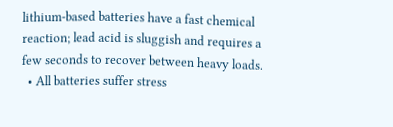lithium-based batteries have a fast chemical reaction; lead acid is sluggish and requires a few seconds to recover between heavy loads.
  • All batteries suffer stress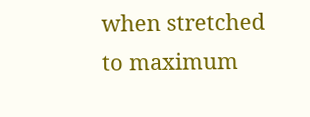when stretched to maximum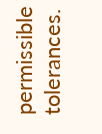permissible tolerances.